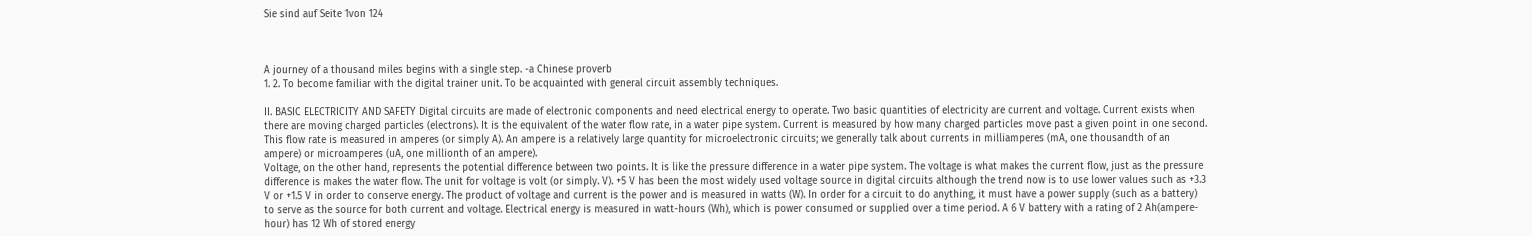Sie sind auf Seite 1von 124



A journey of a thousand miles begins with a single step. -a Chinese proverb
1. 2. To become familiar with the digital trainer unit. To be acquainted with general circuit assembly techniques.

II. BASIC ELECTRICITY AND SAFETY Digital circuits are made of electronic components and need electrical energy to operate. Two basic quantities of electricity are current and voltage. Current exists when there are moving charged particles (electrons). It is the equivalent of the water flow rate, in a water pipe system. Current is measured by how many charged particles move past a given point in one second. This flow rate is measured in amperes (or simply A). An ampere is a relatively large quantity for microelectronic circuits; we generally talk about currents in milliamperes (mA, one thousandth of an ampere) or microamperes (uA, one millionth of an ampere).
Voltage, on the other hand, represents the potential difference between two points. It is like the pressure difference in a water pipe system. The voltage is what makes the current flow, just as the pressure difference is makes the water flow. The unit for voltage is volt (or simply. V). +5 V has been the most widely used voltage source in digital circuits although the trend now is to use lower values such as +3.3 V or +1.5 V in order to conserve energy. The product of voltage and current is the power and is measured in watts (W). In order for a circuit to do anything, it must have a power supply (such as a battery) to serve as the source for both current and voltage. Electrical energy is measured in watt-hours (Wh), which is power consumed or supplied over a time period. A 6 V battery with a rating of 2 Ah(ampere-hour) has 12 Wh of stored energy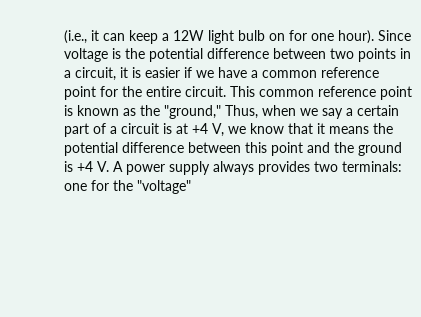(i.e., it can keep a 12W light bulb on for one hour). Since voltage is the potential difference between two points in a circuit, it is easier if we have a common reference point for the entire circuit. This common reference point is known as the "ground," Thus, when we say a certain part of a circuit is at +4 V, we know that it means the potential difference between this point and the ground is +4 V. A power supply always provides two terminals: one for the "voltage"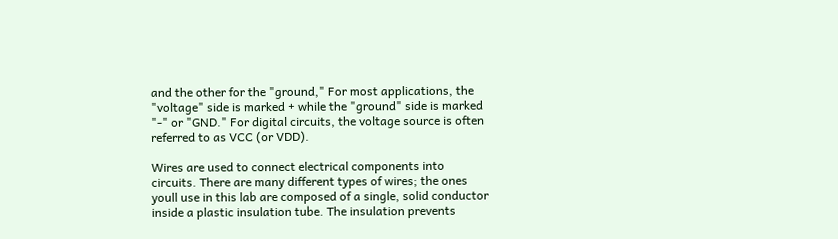and the other for the "ground," For most applications, the "voltage" side is marked + while the "ground" side is marked "-" or "GND." For digital circuits, the voltage source is often referred to as VCC (or VDD).

Wires are used to connect electrical components into circuits. There are many different types of wires; the ones youll use in this lab are composed of a single, solid conductor inside a plastic insulation tube. The insulation prevents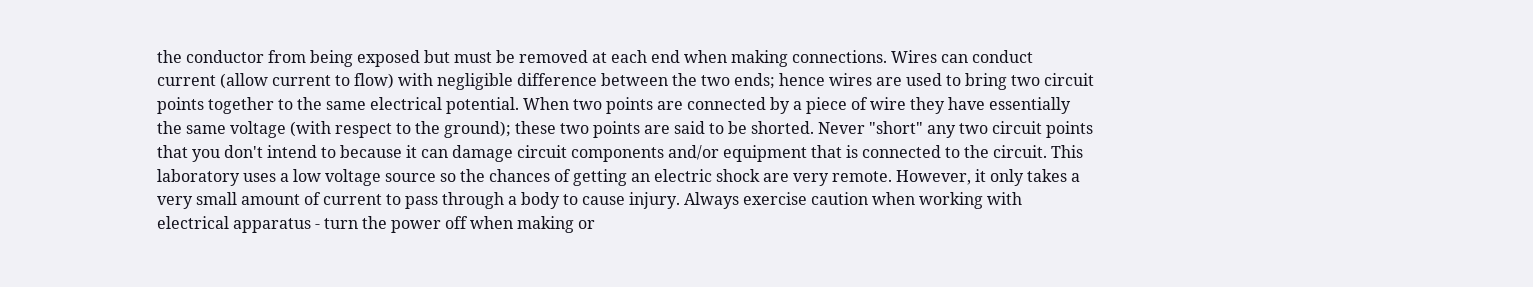the conductor from being exposed but must be removed at each end when making connections. Wires can conduct current (allow current to flow) with negligible difference between the two ends; hence wires are used to bring two circuit points together to the same electrical potential. When two points are connected by a piece of wire they have essentially the same voltage (with respect to the ground); these two points are said to be shorted. Never "short" any two circuit points that you don't intend to because it can damage circuit components and/or equipment that is connected to the circuit. This laboratory uses a low voltage source so the chances of getting an electric shock are very remote. However, it only takes a very small amount of current to pass through a body to cause injury. Always exercise caution when working with electrical apparatus - turn the power off when making or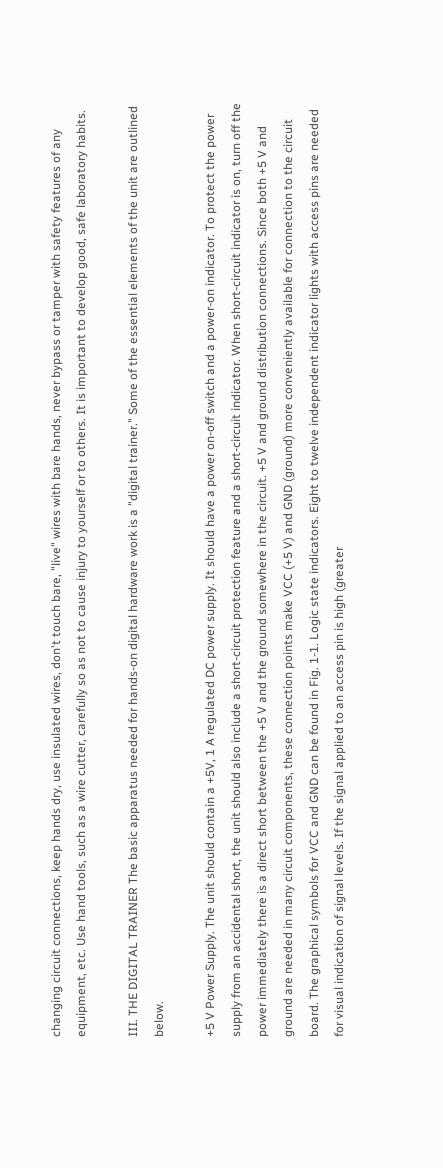changing circuit connections, keep hands dry, use insulated wires, don't touch bare, "live" wires with bare hands, never bypass or tamper with safety features of any equipment, etc. Use hand tools, such as a wire cutter, carefully so as not to cause injury to yourself or to others. It is important to develop good, safe laboratory habits.

III. THE DIGITAL TRAINER The basic apparatus needed for hands-on digital hardware work is a "digital trainer." Some of the essential elements of the unit are outlined below.

+5 V Power Supply. The unit should contain a +5V, 1 A regulated DC power supply. It should have a power on-off switch and a power-on indicator. To protect the power supply from an accidental short, the unit should also include a short-circuit protection feature and a short-circuit indicator. When short-circuit indicator is on, turn off the power immediately there is a direct short between the +5 V and the ground somewhere in the circuit. +5 V and ground distribution connections. Since both +5 V and ground are needed in many circuit components, these connection points make VCC (+5 V) and GND (ground) more conveniently available for connection to the circuit board. The graphical symbols for VCC and GND can be found in Fig. 1-1. Logic state indicators. Eight to twelve independent indicator lights with access pins are needed for visual indication of signal levels. If the signal applied to an access pin is high (greater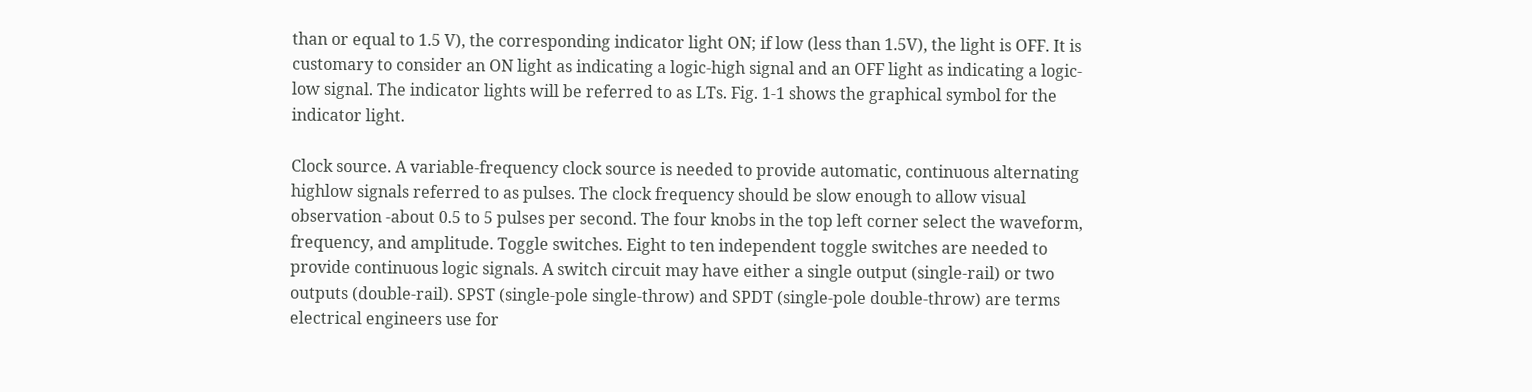than or equal to 1.5 V), the corresponding indicator light ON; if low (less than 1.5V), the light is OFF. It is customary to consider an ON light as indicating a logic-high signal and an OFF light as indicating a logic-low signal. The indicator lights will be referred to as LTs. Fig. 1-1 shows the graphical symbol for the indicator light.

Clock source. A variable-frequency clock source is needed to provide automatic, continuous alternating highlow signals referred to as pulses. The clock frequency should be slow enough to allow visual observation -about 0.5 to 5 pulses per second. The four knobs in the top left corner select the waveform, frequency, and amplitude. Toggle switches. Eight to ten independent toggle switches are needed to provide continuous logic signals. A switch circuit may have either a single output (single-rail) or two outputs (double-rail). SPST (single-pole single-throw) and SPDT (single-pole double-throw) are terms electrical engineers use for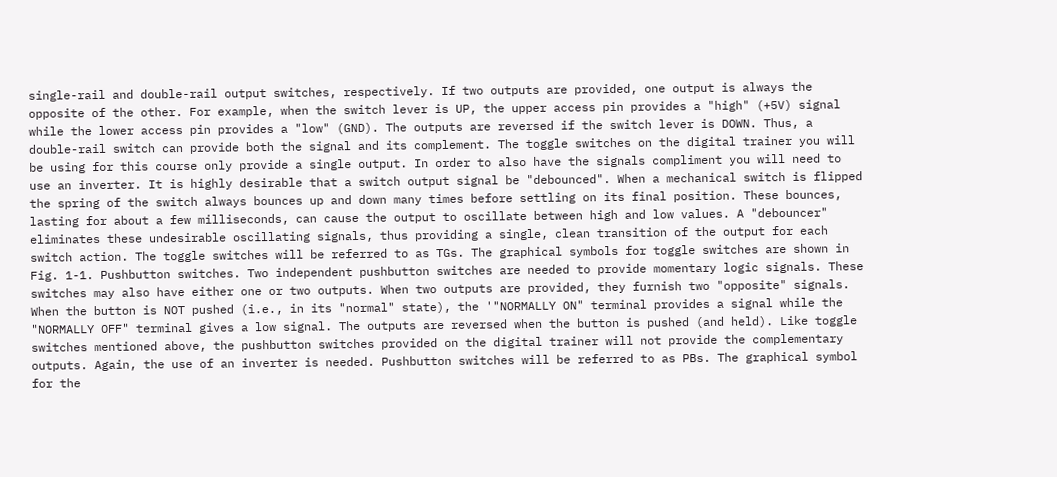single-rail and double-rail output switches, respectively. If two outputs are provided, one output is always the opposite of the other. For example, when the switch lever is UP, the upper access pin provides a "high" (+5V) signal while the lower access pin provides a "low" (GND). The outputs are reversed if the switch lever is DOWN. Thus, a double-rail switch can provide both the signal and its complement. The toggle switches on the digital trainer you will be using for this course only provide a single output. In order to also have the signals compliment you will need to use an inverter. It is highly desirable that a switch output signal be "debounced". When a mechanical switch is flipped the spring of the switch always bounces up and down many times before settling on its final position. These bounces, lasting for about a few milliseconds, can cause the output to oscillate between high and low values. A "debouncer" eliminates these undesirable oscillating signals, thus providing a single, clean transition of the output for each switch action. The toggle switches will be referred to as TGs. The graphical symbols for toggle switches are shown in Fig. 1-1. Pushbutton switches. Two independent pushbutton switches are needed to provide momentary logic signals. These switches may also have either one or two outputs. When two outputs are provided, they furnish two "opposite" signals. When the button is NOT pushed (i.e., in its "normal" state), the '"NORMALLY ON" terminal provides a signal while the "NORMALLY OFF" terminal gives a low signal. The outputs are reversed when the button is pushed (and held). Like toggle switches mentioned above, the pushbutton switches provided on the digital trainer will not provide the complementary outputs. Again, the use of an inverter is needed. Pushbutton switches will be referred to as PBs. The graphical symbol for the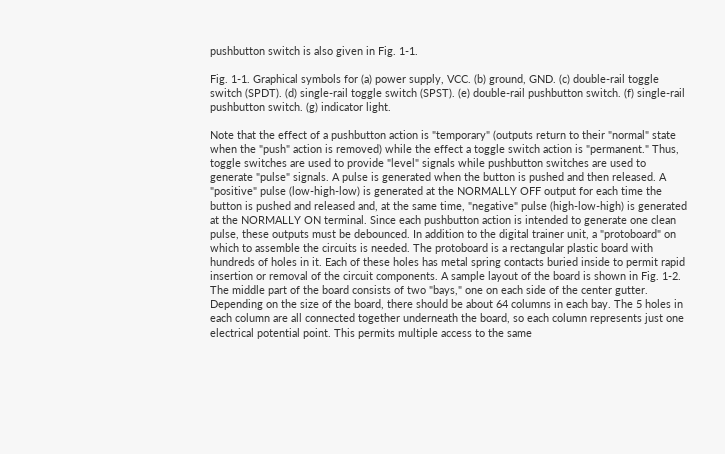pushbutton switch is also given in Fig. 1-1.

Fig. 1-1. Graphical symbols for (a) power supply, VCC. (b) ground, GND. (c) double-rail toggle switch (SPDT). (d) single-rail toggle switch (SPST). (e) double-rail pushbutton switch. (f) single-rail pushbutton switch. (g) indicator light.

Note that the effect of a pushbutton action is "temporary" (outputs return to their "normal" state when the "push" action is removed) while the effect a toggle switch action is "permanent." Thus, toggle switches are used to provide "level" signals while pushbutton switches are used to generate "pulse" signals. A pulse is generated when the button is pushed and then released. A "positive" pulse (low-high-low) is generated at the NORMALLY OFF output for each time the button is pushed and released and, at the same time, "negative" pulse (high-low-high) is generated at the NORMALLY ON terminal. Since each pushbutton action is intended to generate one clean pulse, these outputs must be debounced. In addition to the digital trainer unit, a "protoboard" on which to assemble the circuits is needed. The protoboard is a rectangular plastic board with hundreds of holes in it. Each of these holes has metal spring contacts buried inside to permit rapid insertion or removal of the circuit components. A sample layout of the board is shown in Fig. 1-2. The middle part of the board consists of two "bays," one on each side of the center gutter. Depending on the size of the board, there should be about 64 columns in each bay. The 5 holes in each column are all connected together underneath the board, so each column represents just one electrical potential point. This permits multiple access to the same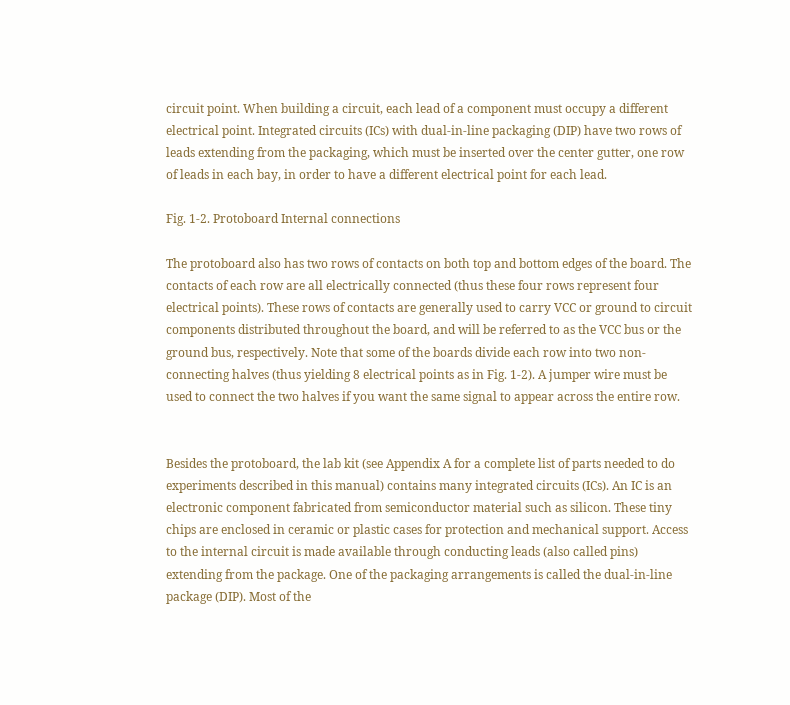circuit point. When building a circuit, each lead of a component must occupy a different electrical point. Integrated circuits (ICs) with dual-in-line packaging (DIP) have two rows of leads extending from the packaging, which must be inserted over the center gutter, one row of leads in each bay, in order to have a different electrical point for each lead.

Fig. 1-2. Protoboard Internal connections

The protoboard also has two rows of contacts on both top and bottom edges of the board. The contacts of each row are all electrically connected (thus these four rows represent four electrical points). These rows of contacts are generally used to carry VCC or ground to circuit components distributed throughout the board, and will be referred to as the VCC bus or the ground bus, respectively. Note that some of the boards divide each row into two non-connecting halves (thus yielding 8 electrical points as in Fig. 1-2). A jumper wire must be used to connect the two halves if you want the same signal to appear across the entire row.


Besides the protoboard, the lab kit (see Appendix A for a complete list of parts needed to do experiments described in this manual) contains many integrated circuits (ICs). An IC is an electronic component fabricated from semiconductor material such as silicon. These tiny chips are enclosed in ceramic or plastic cases for protection and mechanical support. Access to the internal circuit is made available through conducting leads (also called pins) extending from the package. One of the packaging arrangements is called the dual-in-line package (DIP). Most of the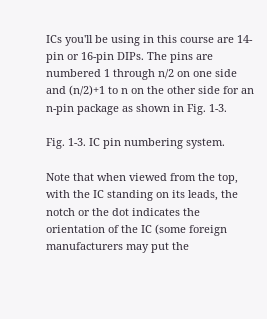ICs you'll be using in this course are 14-pin or 16-pin DIPs. The pins are numbered 1 through n/2 on one side and (n/2)+1 to n on the other side for an n-pin package as shown in Fig. 1-3.

Fig. 1-3. IC pin numbering system.

Note that when viewed from the top, with the IC standing on its leads, the notch or the dot indicates the orientation of the IC (some foreign manufacturers may put the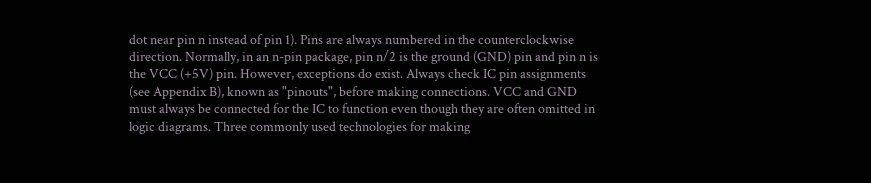dot near pin n instead of pin 1). Pins are always numbered in the counterclockwise direction. Normally, in an n-pin package, pin n/2 is the ground (GND) pin and pin n is the VCC (+5V) pin. However, exceptions do exist. Always check IC pin assignments (see Appendix B), known as "pinouts", before making connections. VCC and GND must always be connected for the IC to function even though they are often omitted in logic diagrams. Three commonly used technologies for making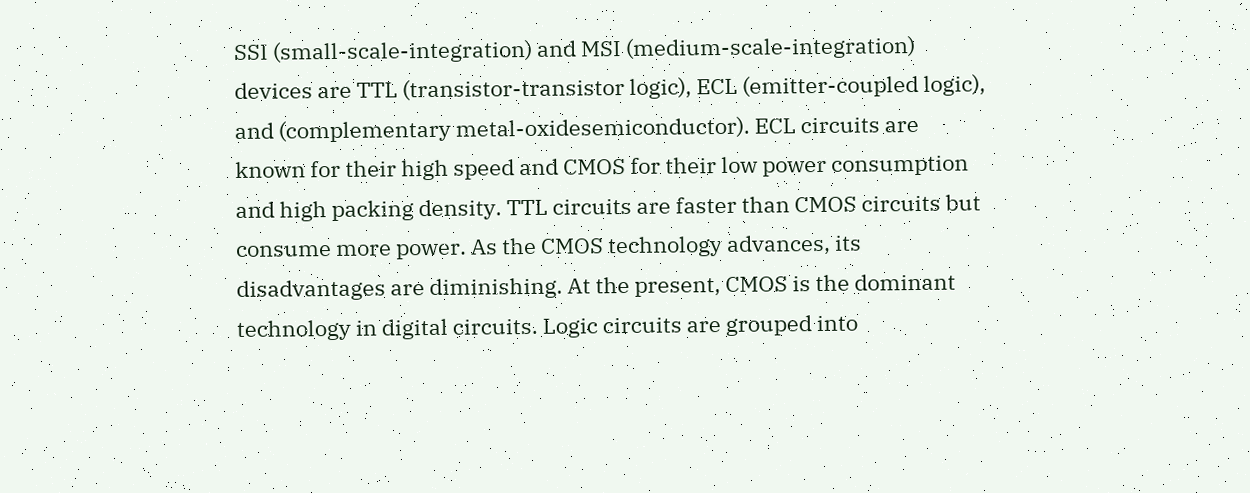SSI (small-scale-integration) and MSI (medium-scale-integration) devices are TTL (transistor-transistor logic), ECL (emitter-coupled logic), and (complementary metal-oxidesemiconductor). ECL circuits are known for their high speed and CMOS for their low power consumption and high packing density. TTL circuits are faster than CMOS circuits but consume more power. As the CMOS technology advances, its disadvantages are diminishing. At the present, CMOS is the dominant technology in digital circuits. Logic circuits are grouped into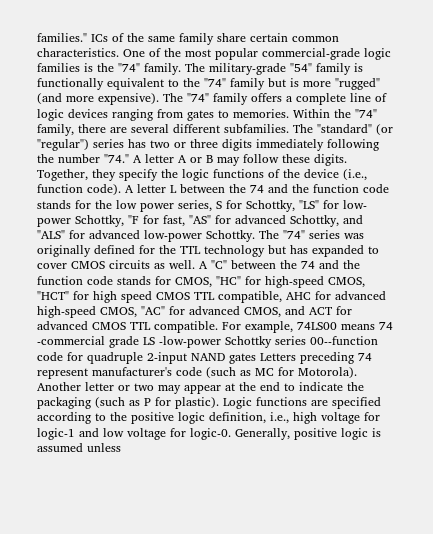families." ICs of the same family share certain common characteristics. One of the most popular commercial-grade logic families is the "74" family. The military-grade "54" family is functionally equivalent to the "74" family but is more "rugged" (and more expensive). The "74" family offers a complete line of logic devices ranging from gates to memories. Within the "74" family, there are several different subfamilies. The "standard" (or "regular") series has two or three digits immediately following the number "74." A letter A or B may follow these digits. Together, they specify the logic functions of the device (i.e., function code). A letter L between the 74 and the function code stands for the low power series, S for Schottky, "LS" for low-power Schottky, "F for fast, "AS" for advanced Schottky, and "ALS" for advanced low-power Schottky. The "74" series was originally defined for the TTL technology but has expanded to cover CMOS circuits as well. A "C" between the 74 and the function code stands for CMOS, "HC" for high-speed CMOS, "HCT" for high speed CMOS TTL compatible, AHC for advanced high-speed CMOS, "AC" for advanced CMOS, and ACT for advanced CMOS TTL compatible. For example, 74LS00 means 74 -commercial grade LS -low-power Schottky series 00--function code for quadruple 2-input NAND gates Letters preceding 74 represent manufacturer's code (such as MC for Motorola). Another letter or two may appear at the end to indicate the packaging (such as P for plastic). Logic functions are specified according to the positive logic definition, i.e., high voltage for logic-1 and low voltage for logic-0. Generally, positive logic is assumed unless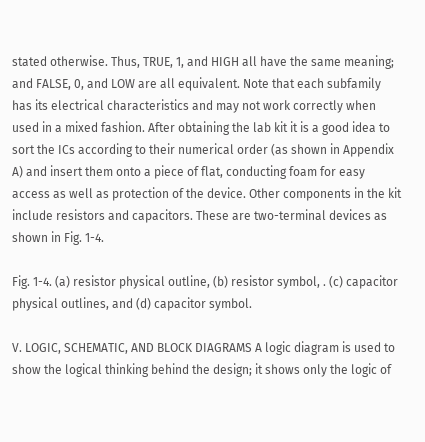stated otherwise. Thus, TRUE, 1, and HIGH all have the same meaning; and FALSE, 0, and LOW are all equivalent. Note that each subfamily has its electrical characteristics and may not work correctly when used in a mixed fashion. After obtaining the lab kit it is a good idea to sort the ICs according to their numerical order (as shown in Appendix A) and insert them onto a piece of flat, conducting foam for easy access as well as protection of the device. Other components in the kit include resistors and capacitors. These are two-terminal devices as shown in Fig. 1-4.

Fig. 1-4. (a) resistor physical outline, (b) resistor symbol, . (c) capacitor physical outlines, and (d) capacitor symbol.

V. LOGIC, SCHEMATIC, AND BLOCK DIAGRAMS A logic diagram is used to show the logical thinking behind the design; it shows only the logic of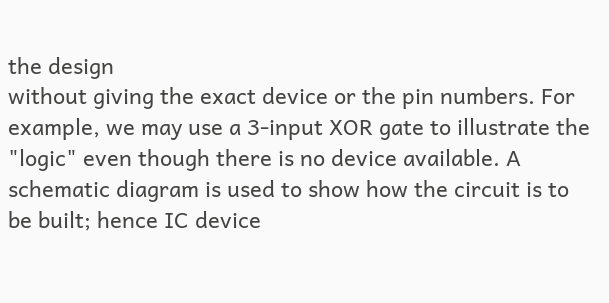the design
without giving the exact device or the pin numbers. For example, we may use a 3-input XOR gate to illustrate the "logic" even though there is no device available. A schematic diagram is used to show how the circuit is to be built; hence IC device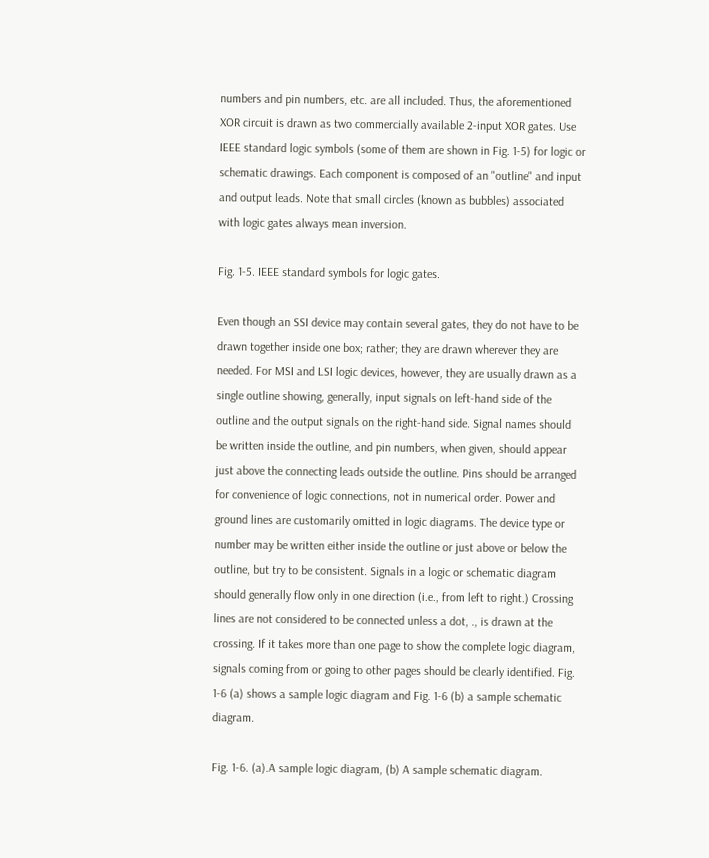numbers and pin numbers, etc. are all included. Thus, the aforementioned XOR circuit is drawn as two commercially available 2-input XOR gates. Use IEEE standard logic symbols (some of them are shown in Fig. 1-5) for logic or schematic drawings. Each component is composed of an "outline" and input and output leads. Note that small circles (known as bubbles) associated with logic gates always mean inversion.

Fig. 1-5. IEEE standard symbols for logic gates.

Even though an SSI device may contain several gates, they do not have to be drawn together inside one box; rather; they are drawn wherever they are needed. For MSI and LSI logic devices, however, they are usually drawn as a single outline showing, generally, input signals on left-hand side of the outline and the output signals on the right-hand side. Signal names should be written inside the outline, and pin numbers, when given, should appear just above the connecting leads outside the outline. Pins should be arranged for convenience of logic connections, not in numerical order. Power and ground lines are customarily omitted in logic diagrams. The device type or number may be written either inside the outline or just above or below the outline, but try to be consistent. Signals in a logic or schematic diagram should generally flow only in one direction (i.e., from left to right.) Crossing lines are not considered to be connected unless a dot, ., is drawn at the crossing. If it takes more than one page to show the complete logic diagram, signals coming from or going to other pages should be clearly identified. Fig. 1-6 (a) shows a sample logic diagram and Fig. 1-6 (b) a sample schematic diagram.

Fig. 1-6. (a).A sample logic diagram, (b) A sample schematic diagram.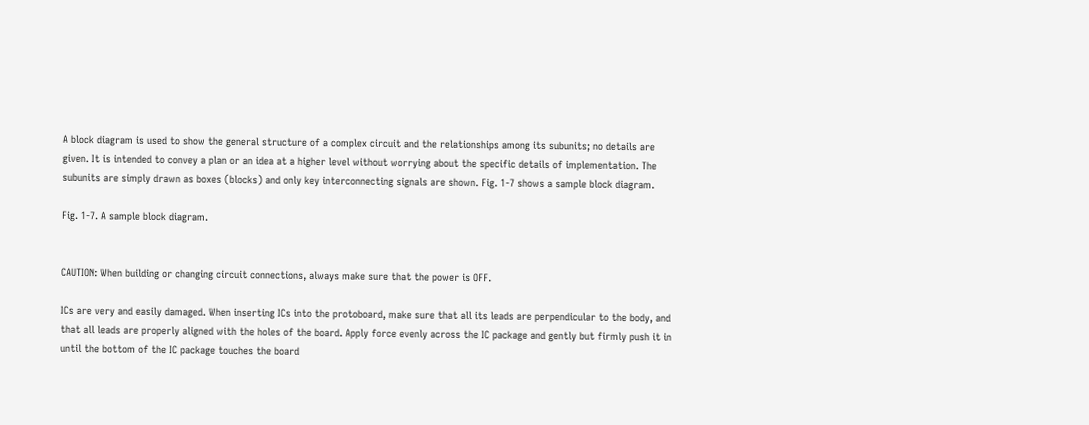A block diagram is used to show the general structure of a complex circuit and the relationships among its subunits; no details are given. It is intended to convey a plan or an idea at a higher level without worrying about the specific details of implementation. The subunits are simply drawn as boxes (blocks) and only key interconnecting signals are shown. Fig. 1-7 shows a sample block diagram.

Fig. 1-7. A sample block diagram.


CAUTION: When building or changing circuit connections, always make sure that the power is OFF.

ICs are very and easily damaged. When inserting ICs into the protoboard, make sure that all its leads are perpendicular to the body, and that all leads are properly aligned with the holes of the board. Apply force evenly across the IC package and gently but firmly push it in until the bottom of the IC package touches the board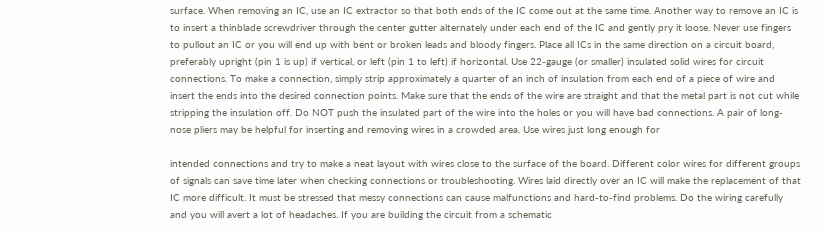surface. When removing an IC, use an IC extractor so that both ends of the IC come out at the same time. Another way to remove an IC is to insert a thinblade screwdriver through the center gutter alternately under each end of the IC and gently pry it loose. Never use fingers to pullout an IC or you will end up with bent or broken leads and bloody fingers. Place all ICs in the same direction on a circuit board, preferably upright (pin 1 is up) if vertical, or left (pin 1 to left) if horizontal. Use 22-gauge (or smaller) insulated solid wires for circuit connections. To make a connection, simply strip approximately a quarter of an inch of insulation from each end of a piece of wire and insert the ends into the desired connection points. Make sure that the ends of the wire are straight and that the metal part is not cut while stripping the insulation off. Do NOT push the insulated part of the wire into the holes or you will have bad connections. A pair of long-nose pliers may be helpful for inserting and removing wires in a crowded area. Use wires just long enough for

intended connections and try to make a neat layout with wires close to the surface of the board. Different color wires for different groups of signals can save time later when checking connections or troubleshooting. Wires laid directly over an IC will make the replacement of that IC more difficult. It must be stressed that messy connections can cause malfunctions and hard-to-find problems. Do the wiring carefully and you will avert a lot of headaches. If you are building the circuit from a schematic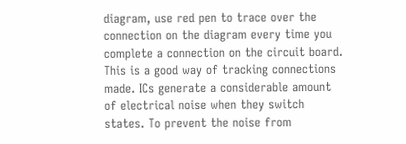diagram, use red pen to trace over the connection on the diagram every time you complete a connection on the circuit board. This is a good way of tracking connections made. ICs generate a considerable amount of electrical noise when they switch states. To prevent the noise from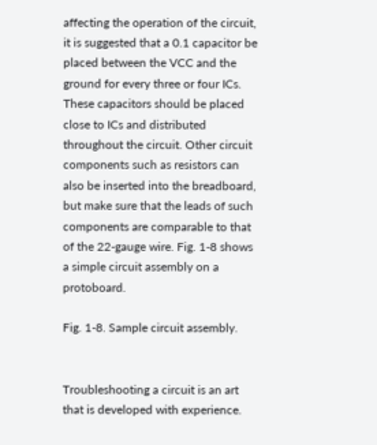affecting the operation of the circuit, it is suggested that a 0.1 capacitor be placed between the VCC and the ground for every three or four ICs. These capacitors should be placed close to ICs and distributed throughout the circuit. Other circuit components such as resistors can also be inserted into the breadboard, but make sure that the leads of such components are comparable to that of the 22-gauge wire. Fig. 1-8 shows a simple circuit assembly on a protoboard.

Fig. 1-8. Sample circuit assembly.


Troubleshooting a circuit is an art that is developed with experience.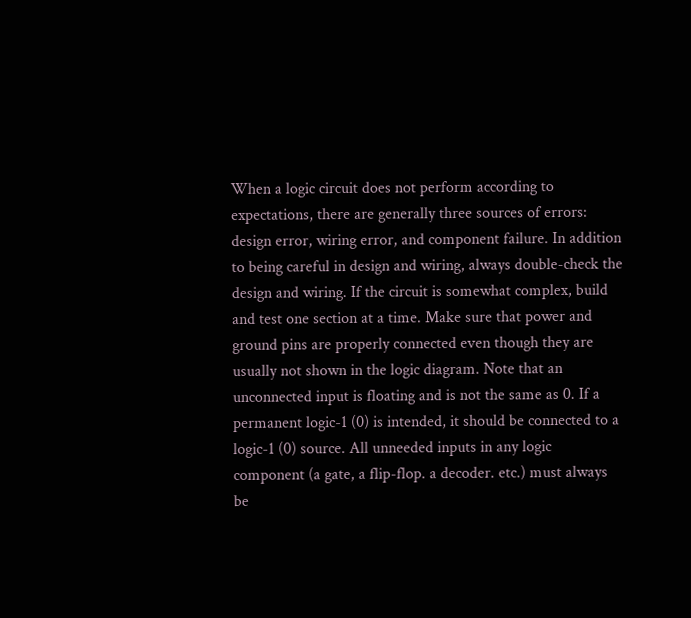When a logic circuit does not perform according to expectations, there are generally three sources of errors: design error, wiring error, and component failure. In addition to being careful in design and wiring, always double-check the design and wiring. If the circuit is somewhat complex, build and test one section at a time. Make sure that power and ground pins are properly connected even though they are usually not shown in the logic diagram. Note that an unconnected input is floating and is not the same as 0. If a permanent logic-1 (0) is intended, it should be connected to a logic-1 (0) source. All unneeded inputs in any logic component (a gate, a flip-flop. a decoder. etc.) must always be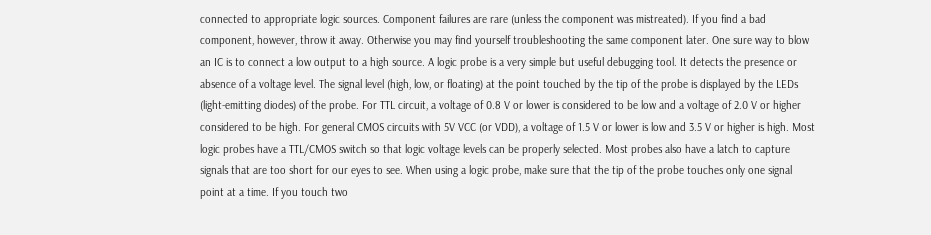connected to appropriate logic sources. Component failures are rare (unless the component was mistreated). If you find a bad component, however, throw it away. Otherwise you may find yourself troubleshooting the same component later. One sure way to blow an IC is to connect a low output to a high source. A logic probe is a very simple but useful debugging tool. It detects the presence or absence of a voltage level. The signal level (high, low, or floating) at the point touched by the tip of the probe is displayed by the LEDs (light-emitting diodes) of the probe. For TTL circuit, a voltage of 0.8 V or lower is considered to be low and a voltage of 2.0 V or higher considered to be high. For general CMOS circuits with 5V VCC (or VDD), a voltage of 1.5 V or lower is low and 3.5 V or higher is high. Most logic probes have a TTL/CMOS switch so that logic voltage levels can be properly selected. Most probes also have a latch to capture signals that are too short for our eyes to see. When using a logic probe, make sure that the tip of the probe touches only one signal point at a time. If you touch two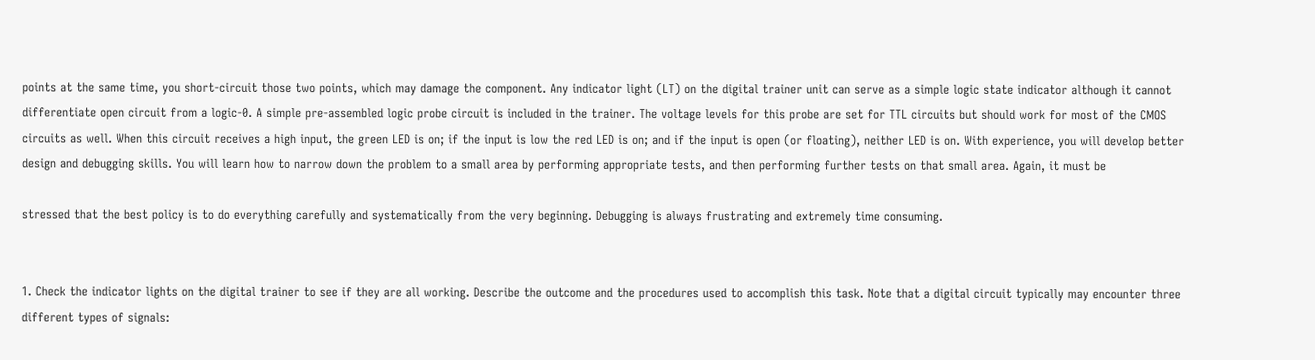points at the same time, you short-circuit those two points, which may damage the component. Any indicator light (LT) on the digital trainer unit can serve as a simple logic state indicator although it cannot differentiate open circuit from a logic-0. A simple pre-assembled logic probe circuit is included in the trainer. The voltage levels for this probe are set for TTL circuits but should work for most of the CMOS circuits as well. When this circuit receives a high input, the green LED is on; if the input is low the red LED is on; and if the input is open (or floating), neither LED is on. With experience, you will develop better design and debugging skills. You will learn how to narrow down the problem to a small area by performing appropriate tests, and then performing further tests on that small area. Again, it must be

stressed that the best policy is to do everything carefully and systematically from the very beginning. Debugging is always frustrating and extremely time consuming.


1. Check the indicator lights on the digital trainer to see if they are all working. Describe the outcome and the procedures used to accomplish this task. Note that a digital circuit typically may encounter three different types of signals: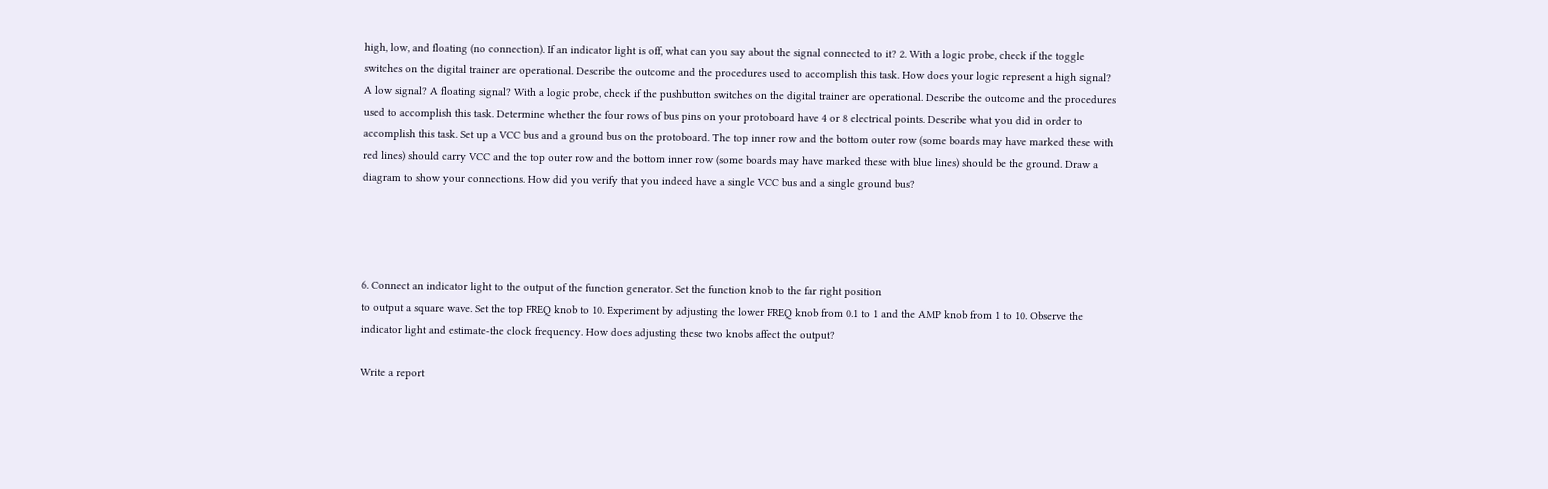high, low, and floating (no connection). If an indicator light is off, what can you say about the signal connected to it? 2. With a logic probe, check if the toggle switches on the digital trainer are operational. Describe the outcome and the procedures used to accomplish this task. How does your logic represent a high signal? A low signal? A floating signal? With a logic probe, check if the pushbutton switches on the digital trainer are operational. Describe the outcome and the procedures used to accomplish this task. Determine whether the four rows of bus pins on your protoboard have 4 or 8 electrical points. Describe what you did in order to accomplish this task. Set up a VCC bus and a ground bus on the protoboard. The top inner row and the bottom outer row (some boards may have marked these with red lines) should carry VCC and the top outer row and the bottom inner row (some boards may have marked these with blue lines) should be the ground. Draw a diagram to show your connections. How did you verify that you indeed have a single VCC bus and a single ground bus?




6. Connect an indicator light to the output of the function generator. Set the function knob to the far right position
to output a square wave. Set the top FREQ knob to 10. Experiment by adjusting the lower FREQ knob from 0.1 to 1 and the AMP knob from 1 to 10. Observe the indicator light and estimate-the clock frequency. How does adjusting these two knobs affect the output?

Write a report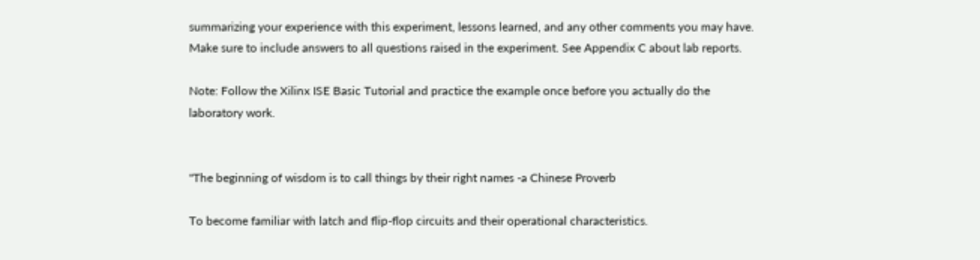summarizing your experience with this experiment, lessons learned, and any other comments you may have. Make sure to include answers to all questions raised in the experiment. See Appendix C about lab reports.

Note: Follow the Xilinx ISE Basic Tutorial and practice the example once before you actually do the laboratory work.


"The beginning of wisdom is to call things by their right names -a Chinese Proverb

To become familiar with latch and flip-flop circuits and their operational characteristics.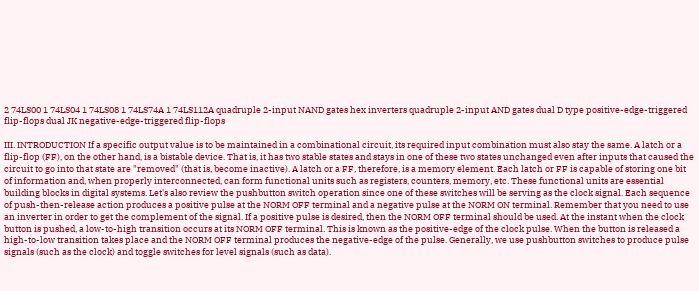2 74LS00 1 74LS04 1 74LS08 1 74LS74A 1 74LS112A quadruple 2-input NAND gates hex inverters quadruple 2-input AND gates dual D type positive-edge-triggered flip-flops dual JK negative-edge-triggered flip-flops

III. INTRODUCTION If a specific output value is to be maintained in a combinational circuit, its required input combination must also stay the same. A latch or a flip-flop (FF), on the other hand, is a bistable device. That is, it has two stable states and stays in one of these two states unchanged even after inputs that caused the circuit to go into that state are "removed" (that is, become inactive). A latch or a FF, therefore, is a memory element. Each latch or FF is capable of storing one bit of information and, when properly interconnected, can form functional units such as registers, counters, memory, etc. These functional units are essential building blocks in digital systems. Let's also review the pushbutton switch operation since one of these switches will be serving as the clock signal. Each sequence of push-then-release action produces a positive pulse at the NORM OFF terminal and a negative pulse at the NORM ON terminal. Remember that you need to use an inverter in order to get the complement of the signal. If a positive pulse is desired, then the NORM OFF terminal should be used. At the instant when the clock button is pushed, a low-to-high transition occurs at its NORM OFF terminal. This is known as the positive-edge of the clock pulse. When the button is released a high-to-low transition takes place and the NORM OFF terminal produces the negative-edge of the pulse. Generally, we use pushbutton switches to produce pulse signals (such as the clock) and toggle switches for level signals (such as data).